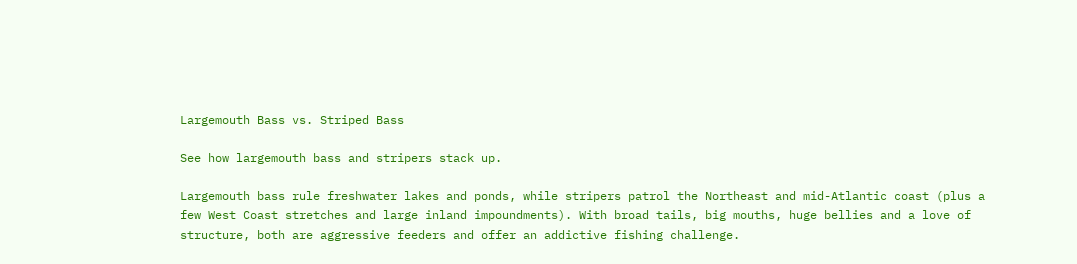Largemouth Bass vs. Striped Bass

See how largemouth bass and stripers stack up.

Largemouth bass rule freshwater lakes and ponds, while stripers patrol the Northeast and mid-Atlantic coast (plus a few West Coast stretches and large inland impoundments). With broad tails, big mouths, huge bellies and a love of structure, both are aggressive feeders and offer an addictive fishing challenge.